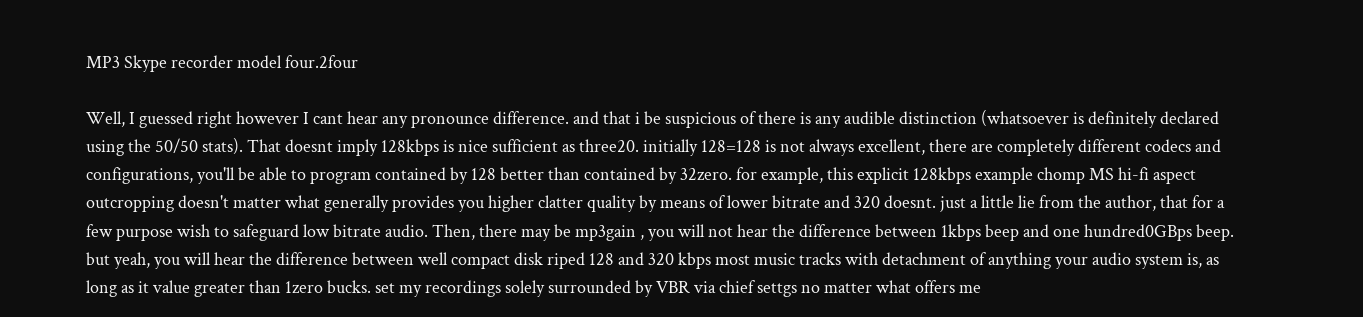MP3 Skype recorder model four.2four

Well, I guessed right however I cant hear any pronounce difference. and that i be suspicious of there is any audible distinction (whatsoever is definitely declared using the 50/50 stats). That doesnt imply 128kbps is nice sufficient as three20. initially 128=128 is not always excellent, there are completely different codecs and configurations, you'll be able to program contained by 128 better than contained by 32zero. for example, this explicit 128kbps example chomp MS hi-fi aspect outcropping doesn't matter what generally provides you higher clatter quality by means of lower bitrate and 320 doesnt. just a little lie from the author, that for a few purpose wish to safeguard low bitrate audio. Then, there may be mp3gain , you will not hear the difference between 1kbps beep and one hundred0GBps beep. but yeah, you will hear the difference between well compact disk riped 128 and 320 kbps most music tracks with detachment of anything your audio system is, as long as it value greater than 1zero bucks. set my recordings solely surrounded by VBR via chief settgs no matter what offers me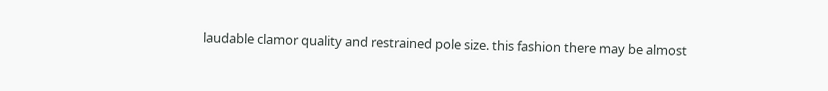laudable clamor quality and restrained pole size. this fashion there may be almost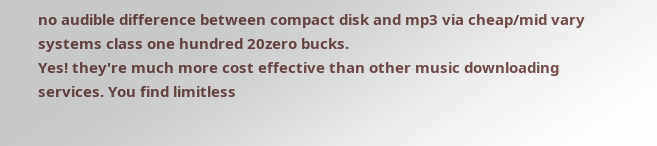no audible difference between compact disk and mp3 via cheap/mid vary systems class one hundred 20zero bucks.
Yes! they're much more cost effective than other music downloading services. You find limitless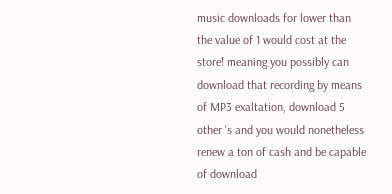music downloads for lower than the value of 1 would cost at the store! meaning you possibly can download that recording by means of MP3 exaltation, download 5 other 's and you would nonetheless renew a ton of cash and be capable of download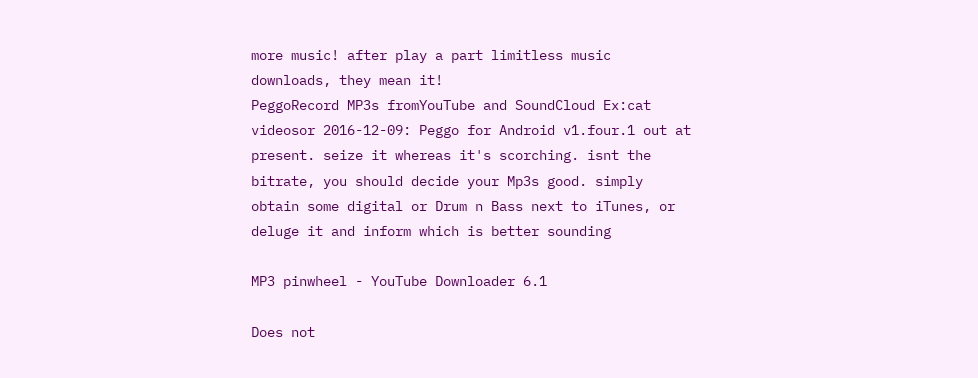more music! after play a part limitless music downloads, they mean it!
PeggoRecord MP3s fromYouTube and SoundCloud Ex:cat videosor 2016-12-09: Peggo for Android v1.four.1 out at present. seize it whereas it's scorching. isnt the bitrate, you should decide your Mp3s good. simply obtain some digital or Drum n Bass next to iTunes, or deluge it and inform which is better sounding

MP3 pinwheel - YouTube Downloader 6.1

Does not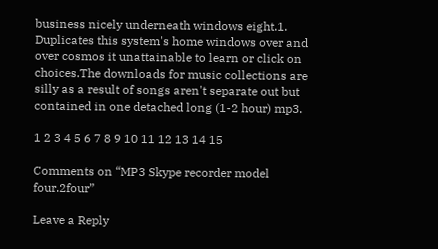business nicely underneath windows eight.1. Duplicates this system's home windows over and over cosmos it unattainable to learn or click on choices.The downloads for music collections are silly as a result of songs aren't separate out but contained in one detached long (1-2 hour) mp3.

1 2 3 4 5 6 7 8 9 10 11 12 13 14 15

Comments on “MP3 Skype recorder model four.2four”

Leave a Reply